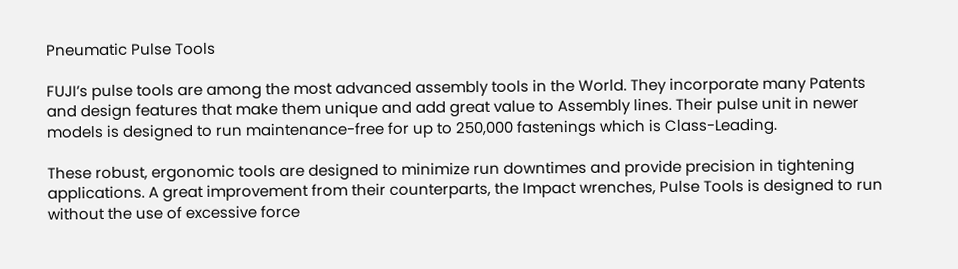Pneumatic Pulse Tools

FUJI’s pulse tools are among the most advanced assembly tools in the World. They incorporate many Patents and design features that make them unique and add great value to Assembly lines. Their pulse unit in newer models is designed to run maintenance-free for up to 250,000 fastenings which is Class-Leading.

These robust, ergonomic tools are designed to minimize run downtimes and provide precision in tightening applications. A great improvement from their counterparts, the Impact wrenches, Pulse Tools is designed to run without the use of excessive force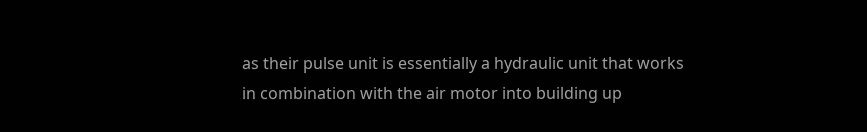as their pulse unit is essentially a hydraulic unit that works in combination with the air motor into building up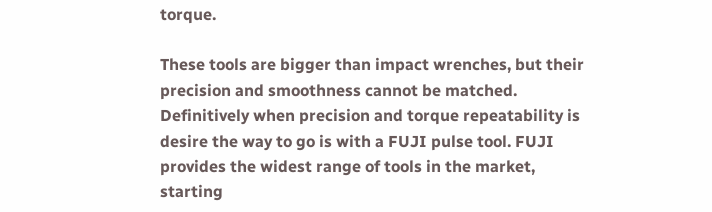torque.

These tools are bigger than impact wrenches, but their precision and smoothness cannot be matched. Definitively when precision and torque repeatability is desire the way to go is with a FUJI pulse tool. FUJI provides the widest range of tools in the market, starting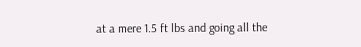at a mere 1.5 ft lbs and going all the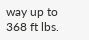way up to 368 ft lbs.